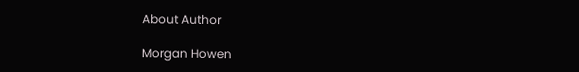About Author

Morgan Howen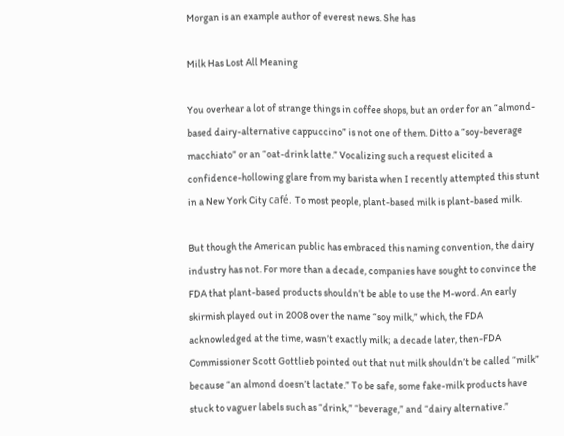Morgan is an example author of everest news. She has

Milk Has Lost All Meaning

You overhear a lot of strange things in coffee shops, but an order for an “almond-based dairy-alternative cappuccino” is not one of them. Ditto a “soy-beverage macchiato” or an “oat-drink latte.” Vocalizing such a request elicited a confidence-hollowing glare from my barista when I recently attempted this stunt in a New York City café. To most people, plant-based milk is plant-based milk.

But though the American public has embraced this naming convention, the dairy industry has not. For more than a decade, companies have sought to convince the FDA that plant-based products shouldn’t be able to use the M-word. An early skirmish played out in 2008 over the name “soy milk,” which, the FDA acknowledged at the time, wasn’t exactly milk; a decade later, then-FDA Commissioner Scott Gottlieb pointed out that nut milk shouldn’t be called “milk” because “an almond doesn’t lactate.” To be safe, some fake-milk products have stuck to vaguer labels such as “drink,” “beverage,” and “dairy alternative.”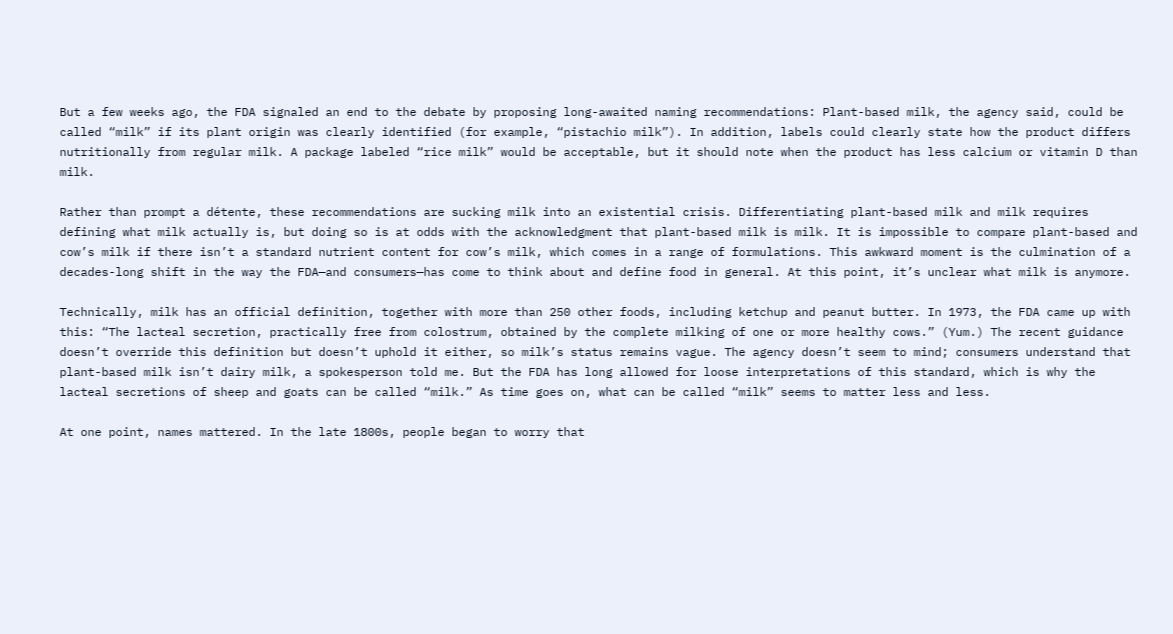But a few weeks ago, the FDA signaled an end to the debate by proposing long-awaited naming recommendations: Plant-based milk, the agency said, could be called “milk” if its plant origin was clearly identified (for example, “pistachio milk”). In addition, labels could clearly state how the product differs nutritionally from regular milk. A package labeled “rice milk” would be acceptable, but it should note when the product has less calcium or vitamin D than milk.

Rather than prompt a détente, these recommendations are sucking milk into an existential crisis. Differentiating plant-based milk and milk requires defining what milk actually is, but doing so is at odds with the acknowledgment that plant-based milk is milk. It is impossible to compare plant-based and cow’s milk if there isn’t a standard nutrient content for cow’s milk, which comes in a range of formulations. This awkward moment is the culmination of a decades-long shift in the way the FDA—and consumers—has come to think about and define food in general. At this point, it’s unclear what milk is anymore.

Technically, milk has an official definition, together with more than 250 other foods, including ketchup and peanut butter. In 1973, the FDA came up with this: “The lacteal secretion, practically free from colostrum, obtained by the complete milking of one or more healthy cows.” (Yum.) The recent guidance doesn’t override this definition but doesn’t uphold it either, so milk’s status remains vague. The agency doesn’t seem to mind; consumers understand that plant-based milk isn’t dairy milk, a spokesperson told me. But the FDA has long allowed for loose interpretations of this standard, which is why the lacteal secretions of sheep and goats can be called “milk.” As time goes on, what can be called “milk” seems to matter less and less.

At one point, names mattered. In the late 1800s, people began to worry that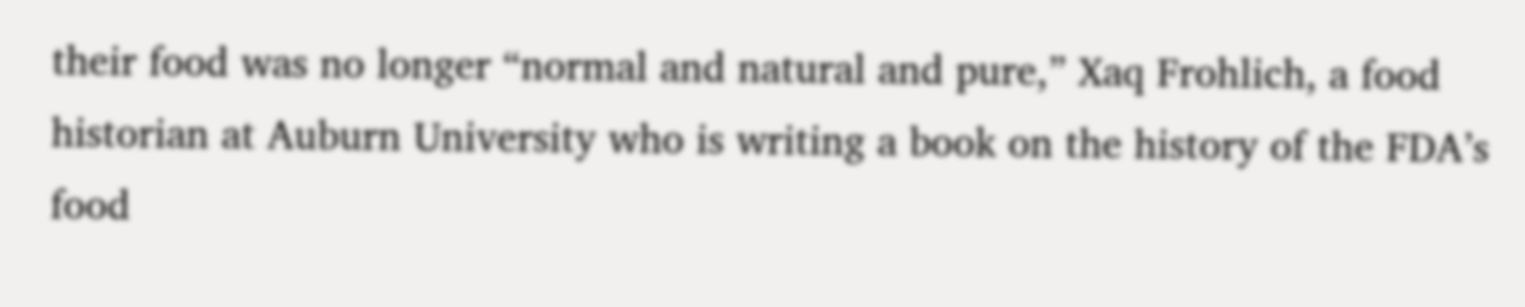their food was no longer “normal and natural and pure,” Xaq Frohlich, a food historian at Auburn University who is writing a book on the history of the FDA’s food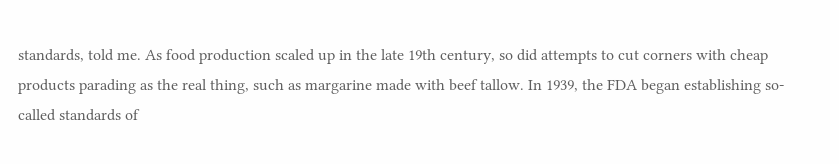standards, told me. As food production scaled up in the late 19th century, so did attempts to cut corners with cheap products parading as the real thing, such as margarine made with beef tallow. In 1939, the FDA began establishing so-called standards of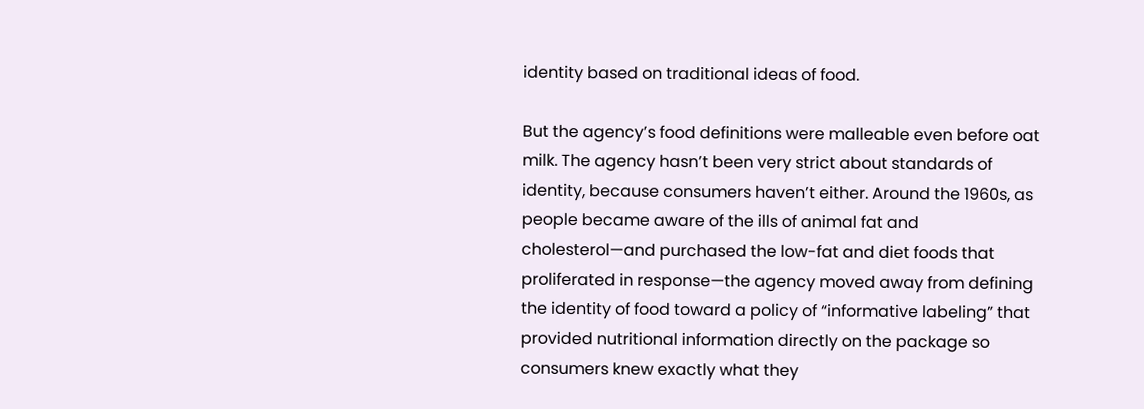identity based on traditional ideas of food.

But the agency’s food definitions were malleable even before oat milk. The agency hasn’t been very strict about standards of identity, because consumers haven’t either. Around the 1960s, as people became aware of the ills of animal fat and cholesterol—and purchased the low-fat and diet foods that proliferated in response—the agency moved away from defining the identity of food toward a policy of “informative labeling” that provided nutritional information directly on the package so consumers knew exactly what they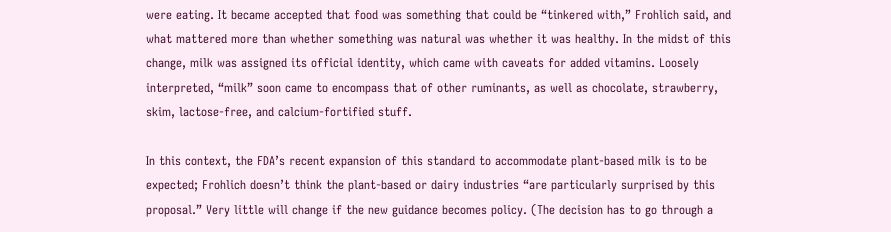were eating. It became accepted that food was something that could be “tinkered with,” Frohlich said, and what mattered more than whether something was natural was whether it was healthy. In the midst of this change, milk was assigned its official identity, which came with caveats for added vitamins. Loosely interpreted, “milk” soon came to encompass that of other ruminants, as well as chocolate, strawberry, skim, lactose-free, and calcium-fortified stuff.

In this context, the FDA’s recent expansion of this standard to accommodate plant-based milk is to be expected; Frohlich doesn’t think the plant-based or dairy industries “are particularly surprised by this proposal.” Very little will change if the new guidance becomes policy. (The decision has to go through a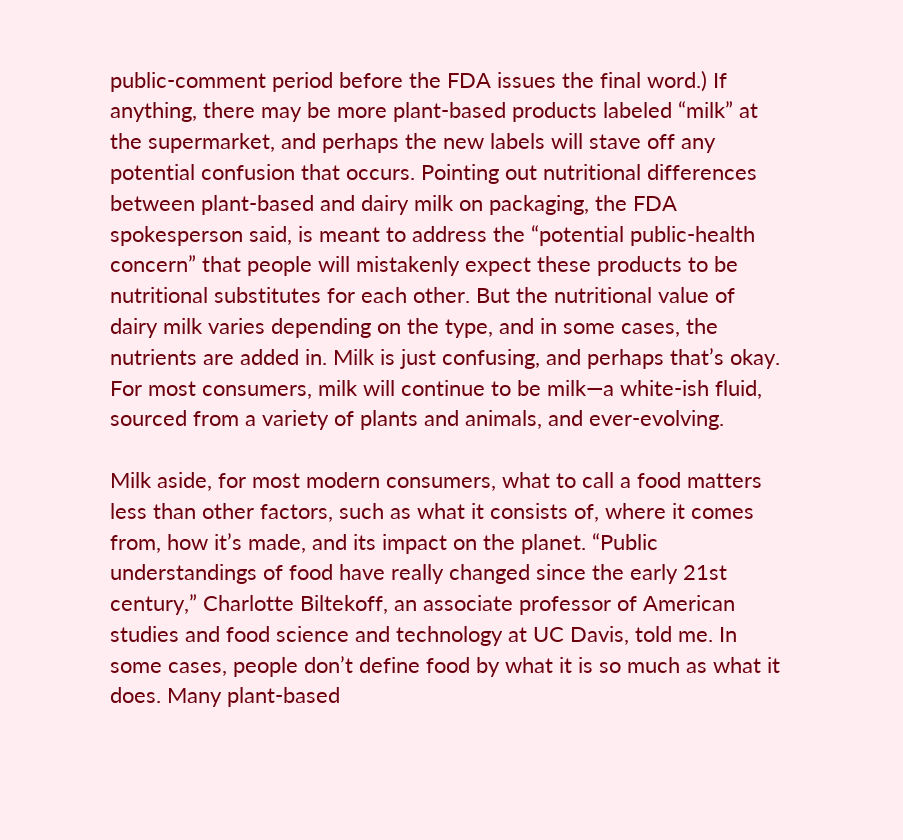public-comment period before the FDA issues the final word.) If anything, there may be more plant-based products labeled “milk” at the supermarket, and perhaps the new labels will stave off any potential confusion that occurs. Pointing out nutritional differences between plant-based and dairy milk on packaging, the FDA spokesperson said, is meant to address the “potential public-health concern” that people will mistakenly expect these products to be nutritional substitutes for each other. But the nutritional value of dairy milk varies depending on the type, and in some cases, the nutrients are added in. Milk is just confusing, and perhaps that’s okay. For most consumers, milk will continue to be milk—a white-ish fluid, sourced from a variety of plants and animals, and ever-evolving.

Milk aside, for most modern consumers, what to call a food matters less than other factors, such as what it consists of, where it comes from, how it’s made, and its impact on the planet. “Public understandings of food have really changed since the early 21st century,” Charlotte Biltekoff, an associate professor of American studies and food science and technology at UC Davis, told me. In some cases, people don’t define food by what it is so much as what it does. Many plant-based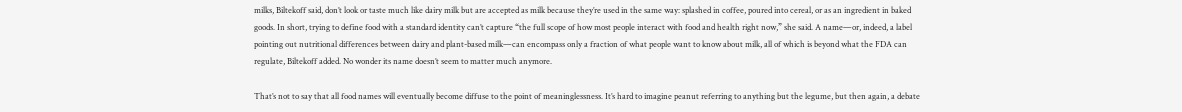milks, Biltekoff said, don’t look or taste much like dairy milk but are accepted as milk because they’re used in the same way: splashed in coffee, poured into cereal, or as an ingredient in baked goods. In short, trying to define food with a standard identity can’t capture “the full scope of how most people interact with food and health right now,” she said. A name—or, indeed, a label pointing out nutritional differences between dairy and plant-based milk—can encompass only a fraction of what people want to know about milk, all of which is beyond what the FDA can regulate, Biltekoff added. No wonder its name doesn’t seem to matter much anymore.

That’s not to say that all food names will eventually become diffuse to the point of meaninglessness. It’s hard to imagine peanut referring to anything but the legume, but then again, a debate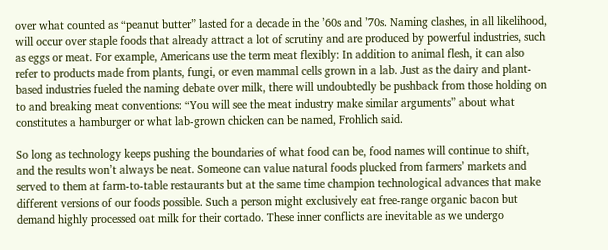over what counted as “peanut butter” lasted for a decade in the ’60s and ’70s. Naming clashes, in all likelihood, will occur over staple foods that already attract a lot of scrutiny and are produced by powerful industries, such as eggs or meat. For example, Americans use the term meat flexibly: In addition to animal flesh, it can also refer to products made from plants, fungi, or even mammal cells grown in a lab. Just as the dairy and plant-based industries fueled the naming debate over milk, there will undoubtedly be pushback from those holding on to and breaking meat conventions: “You will see the meat industry make similar arguments” about what constitutes a hamburger or what lab-grown chicken can be named, Frohlich said.

So long as technology keeps pushing the boundaries of what food can be, food names will continue to shift, and the results won’t always be neat. Someone can value natural foods plucked from farmers’ markets and served to them at farm-to-table restaurants but at the same time champion technological advances that make different versions of our foods possible. Such a person might exclusively eat free-range organic bacon but demand highly processed oat milk for their cortado. These inner conflicts are inevitable as we undergo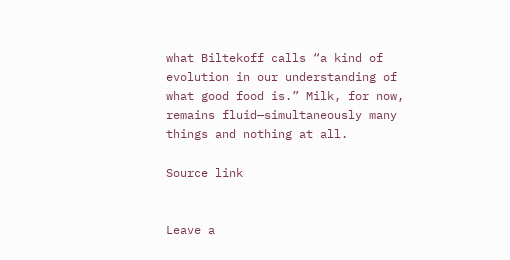what Biltekoff calls “a kind of evolution in our understanding of what good food is.” Milk, for now, remains fluid—simultaneously many things and nothing at all.

Source link


Leave a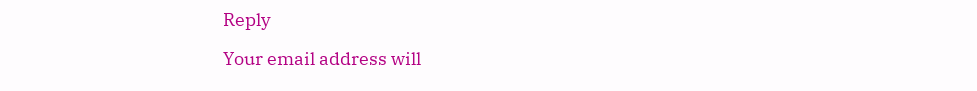Reply

Your email address will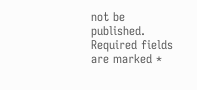not be published. Required fields are marked *